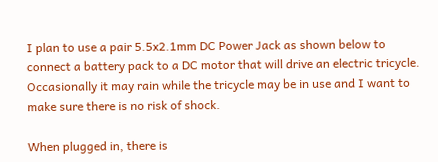I plan to use a pair 5.5x2.1mm DC Power Jack as shown below to connect a battery pack to a DC motor that will drive an electric tricycle. Occasionally it may rain while the tricycle may be in use and I want to make sure there is no risk of shock.

When plugged in, there is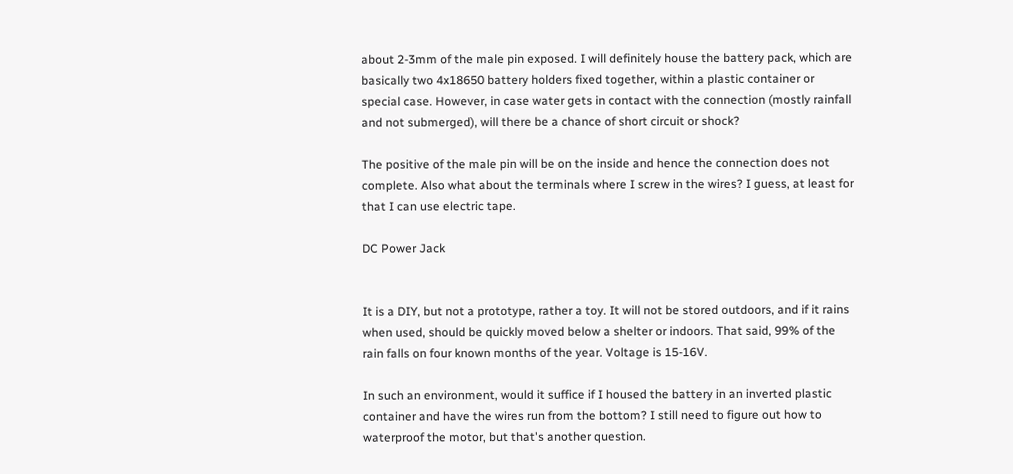about 2-3mm of the male pin exposed. I will definitely house the battery pack, which are basically two 4x18650 battery holders fixed together, within a plastic container or special case. However, in case water gets in contact with the connection (mostly rainfall and not submerged), will there be a chance of short circuit or shock?

The positive of the male pin will be on the inside and hence the connection does not complete. Also what about the terminals where I screw in the wires? I guess, at least for that I can use electric tape.

DC Power Jack


It is a DIY, but not a prototype, rather a toy. It will not be stored outdoors, and if it rains when used, should be quickly moved below a shelter or indoors. That said, 99% of the rain falls on four known months of the year. Voltage is 15-16V.

In such an environment, would it suffice if I housed the battery in an inverted plastic container and have the wires run from the bottom? I still need to figure out how to waterproof the motor, but that's another question.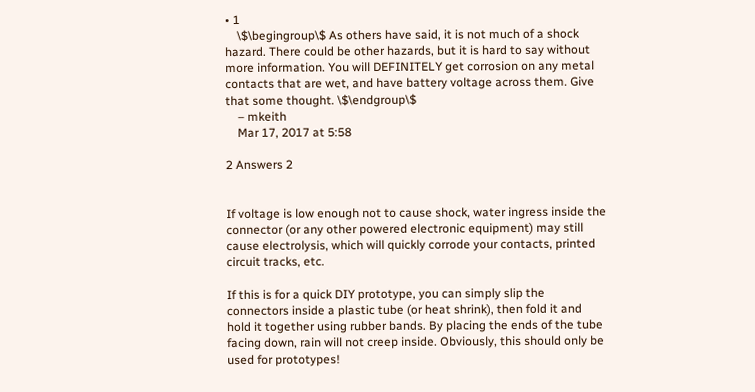• 1
    \$\begingroup\$ As others have said, it is not much of a shock hazard. There could be other hazards, but it is hard to say without more information. You will DEFINITELY get corrosion on any metal contacts that are wet, and have battery voltage across them. Give that some thought. \$\endgroup\$
    – mkeith
    Mar 17, 2017 at 5:58

2 Answers 2


If voltage is low enough not to cause shock, water ingress inside the connector (or any other powered electronic equipment) may still cause electrolysis, which will quickly corrode your contacts, printed circuit tracks, etc.

If this is for a quick DIY prototype, you can simply slip the connectors inside a plastic tube (or heat shrink), then fold it and hold it together using rubber bands. By placing the ends of the tube facing down, rain will not creep inside. Obviously, this should only be used for prototypes!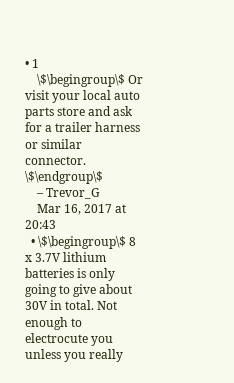• 1
    \$\begingroup\$ Or visit your local auto parts store and ask for a trailer harness or similar connector. \$\endgroup\$
    – Trevor_G
    Mar 16, 2017 at 20:43
  • \$\begingroup\$ 8 x 3.7V lithium batteries is only going to give about 30V in total. Not enough to electrocute you unless you really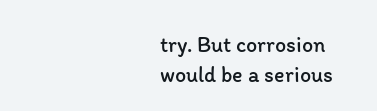try. But corrosion would be a serious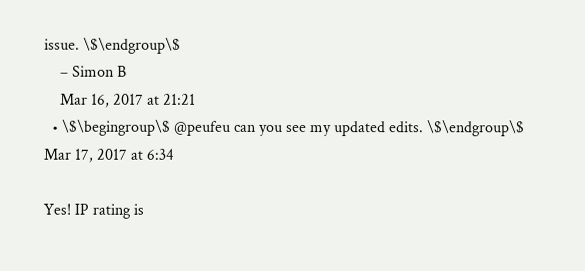issue. \$\endgroup\$
    – Simon B
    Mar 16, 2017 at 21:21
  • \$\begingroup\$ @peufeu can you see my updated edits. \$\endgroup\$ Mar 17, 2017 at 6:34

Yes! IP rating is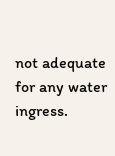not adequate for any water ingress.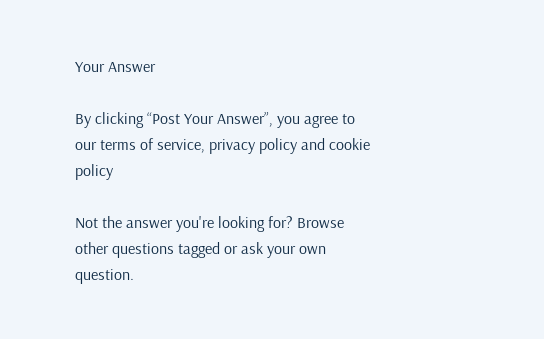Your Answer

By clicking “Post Your Answer”, you agree to our terms of service, privacy policy and cookie policy

Not the answer you're looking for? Browse other questions tagged or ask your own question.